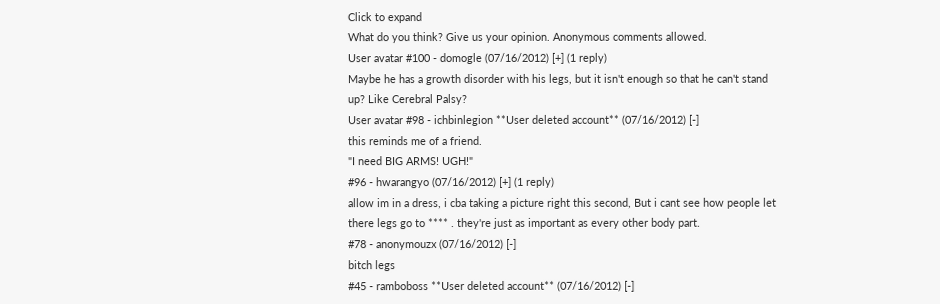Click to expand
What do you think? Give us your opinion. Anonymous comments allowed.
User avatar #100 - domogle (07/16/2012) [+] (1 reply)
Maybe he has a growth disorder with his legs, but it isn't enough so that he can't stand up? Like Cerebral Palsy?
User avatar #98 - ichbinlegion **User deleted account** (07/16/2012) [-]
this reminds me of a friend.
"I need BIG ARMS! UGH!"
#96 - hwarangyo (07/16/2012) [+] (1 reply)
allow im in a dress, i cba taking a picture right this second, But i cant see how people let there legs go to **** . they're just as important as every other body part.
#78 - anonymouzx (07/16/2012) [-]
bitch legs
#45 - ramboboss **User deleted account** (07/16/2012) [-]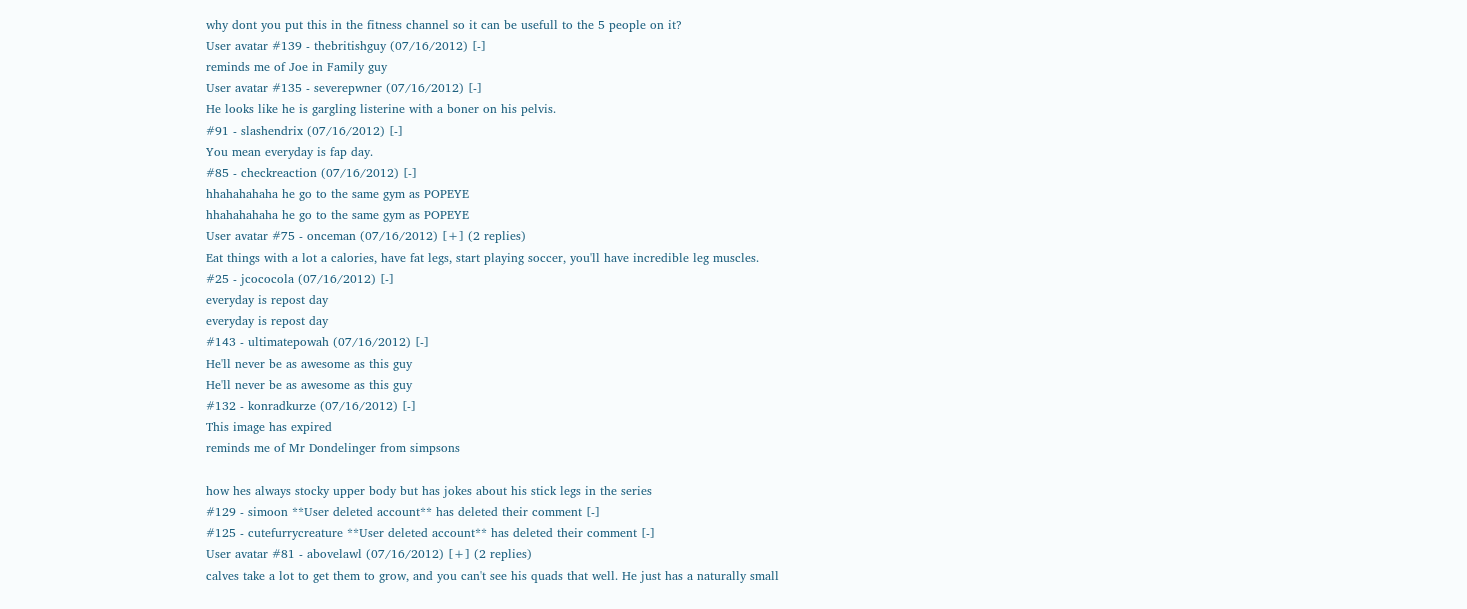why dont you put this in the fitness channel so it can be usefull to the 5 people on it?
User avatar #139 - thebritishguy (07/16/2012) [-]
reminds me of Joe in Family guy
User avatar #135 - severepwner (07/16/2012) [-]
He looks like he is gargling listerine with a boner on his pelvis.
#91 - slashendrix (07/16/2012) [-]
You mean everyday is fap day.
#85 - checkreaction (07/16/2012) [-]
hhahahahaha he go to the same gym as POPEYE
hhahahahaha he go to the same gym as POPEYE
User avatar #75 - onceman (07/16/2012) [+] (2 replies)
Eat things with a lot a calories, have fat legs, start playing soccer, you'll have incredible leg muscles.
#25 - jcococola (07/16/2012) [-]
everyday is repost day
everyday is repost day
#143 - ultimatepowah (07/16/2012) [-]
He'll never be as awesome as this guy
He'll never be as awesome as this guy
#132 - konradkurze (07/16/2012) [-]
This image has expired
reminds me of Mr Dondelinger from simpsons

how hes always stocky upper body but has jokes about his stick legs in the series
#129 - simoon **User deleted account** has deleted their comment [-]
#125 - cutefurrycreature **User deleted account** has deleted their comment [-]
User avatar #81 - abovelawl (07/16/2012) [+] (2 replies)
calves take a lot to get them to grow, and you can't see his quads that well. He just has a naturally small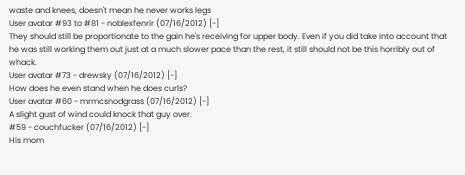waste and knees, doesn't mean he never works legs
User avatar #93 to #81 - noblexfenrir (07/16/2012) [-]
They should still be proportionate to the gain he's receiving for upper body. Even if you did take into account that he was still working them out just at a much slower pace than the rest, it still should not be this horribly out of whack.
User avatar #73 - drewsky (07/16/2012) [-]
How does he even stand when he does curls?
User avatar #60 - mrmcsnodgrass (07/16/2012) [-]
A slight gust of wind could knock that guy over.
#59 - couchfucker (07/16/2012) [-]
His mom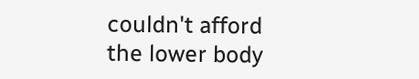couldn't afford the lower body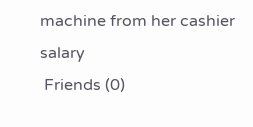machine from her cashier salary
 Friends (0)